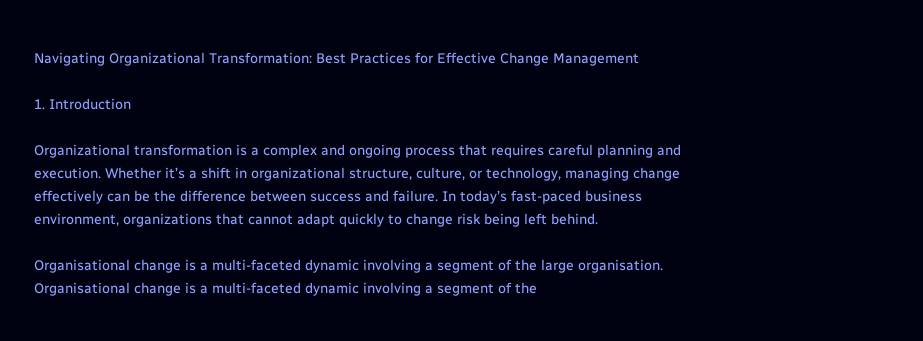Navigating Organizational Transformation: Best Practices for Effective Change Management

1. Introduction

Organizational transformation is a complex and ongoing process that requires careful planning and execution. Whether it’s a shift in organizational structure, culture, or technology, managing change effectively can be the difference between success and failure. In today’s fast-paced business environment, organizations that cannot adapt quickly to change risk being left behind.

Organisational change is a multi-faceted dynamic involving a segment of the large organisation.
Organisational change is a multi-faceted dynamic involving a segment of the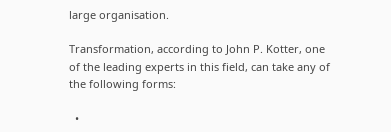large organisation.

Transformation, according to John P. Kotter, one of the leading experts in this field, can take any of the following forms:

  •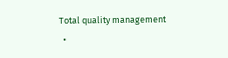Total quality management
  •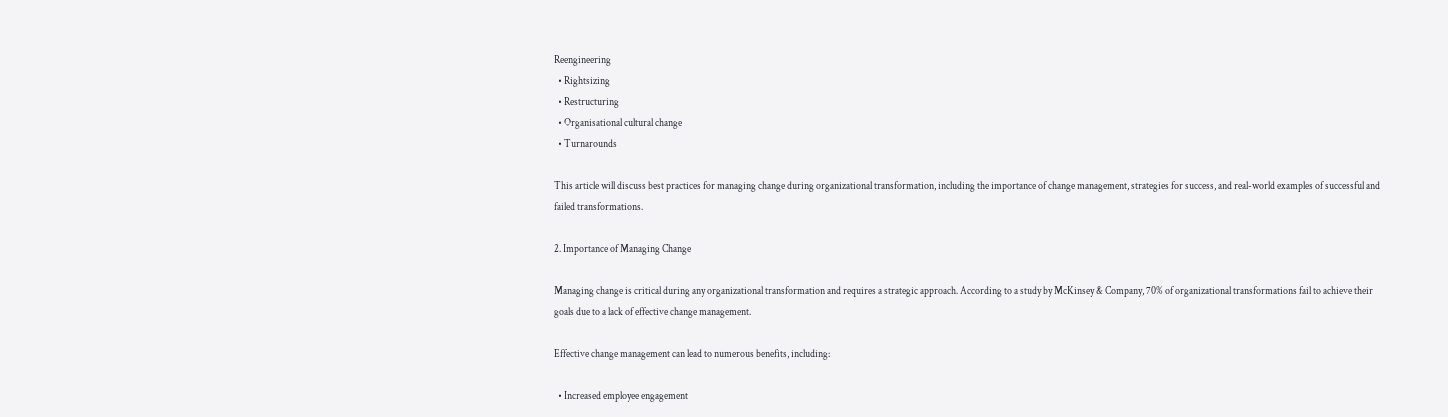Reengineering
  • Rightsizing
  • Restructuring
  • Organisational cultural change
  • Turnarounds

This article will discuss best practices for managing change during organizational transformation, including the importance of change management, strategies for success, and real-world examples of successful and failed transformations.

2. Importance of Managing Change

Managing change is critical during any organizational transformation and requires a strategic approach. According to a study by McKinsey & Company, 70% of organizational transformations fail to achieve their goals due to a lack of effective change management.

Effective change management can lead to numerous benefits, including:

  • Increased employee engagement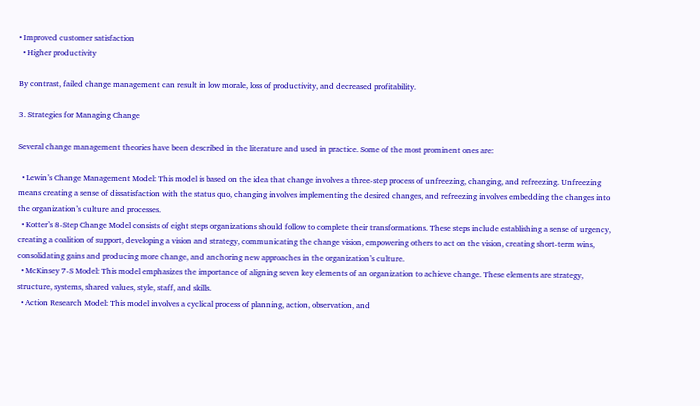• Improved customer satisfaction
  • Higher productivity

By contrast, failed change management can result in low morale, loss of productivity, and decreased profitability.

3. Strategies for Managing Change

Several change management theories have been described in the literature and used in practice. Some of the most prominent ones are:

  • Lewin’s Change Management Model: This model is based on the idea that change involves a three-step process of unfreezing, changing, and refreezing. Unfreezing means creating a sense of dissatisfaction with the status quo, changing involves implementing the desired changes, and refreezing involves embedding the changes into the organization’s culture and processes.
  • Kotter’s 8-Step Change Model consists of eight steps organizations should follow to complete their transformations. These steps include establishing a sense of urgency, creating a coalition of support, developing a vision and strategy, communicating the change vision, empowering others to act on the vision, creating short-term wins, consolidating gains and producing more change, and anchoring new approaches in the organization’s culture.
  • McKinsey 7-S Model: This model emphasizes the importance of aligning seven key elements of an organization to achieve change. These elements are strategy, structure, systems, shared values, style, staff, and skills.
  • Action Research Model: This model involves a cyclical process of planning, action, observation, and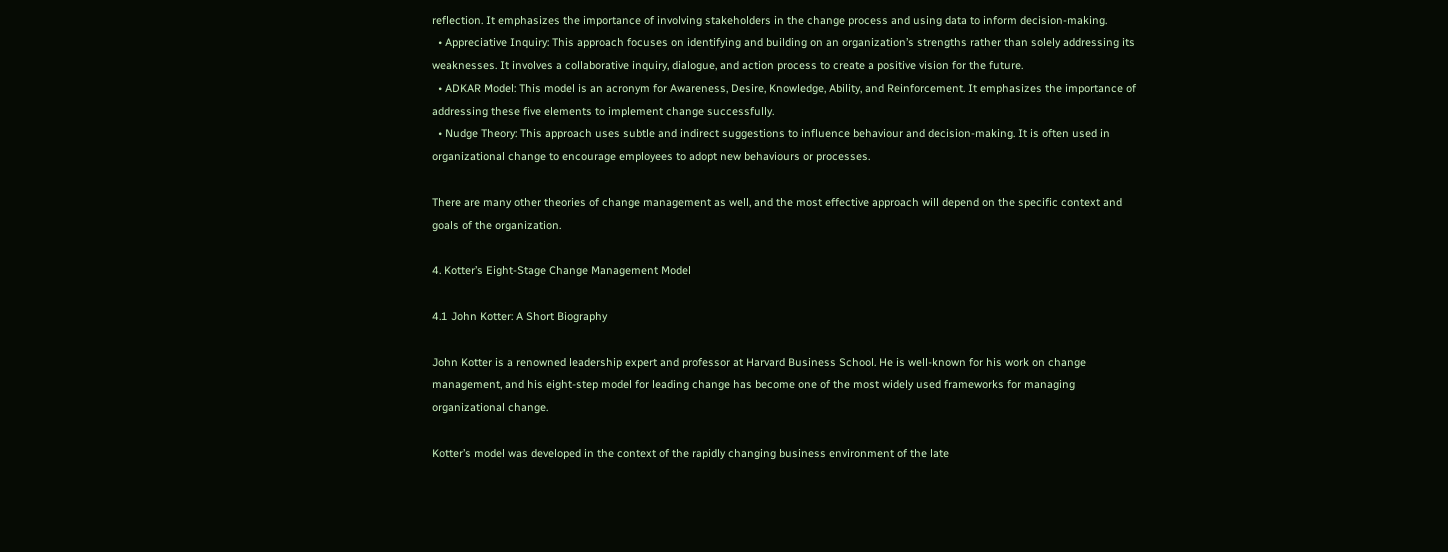reflection. It emphasizes the importance of involving stakeholders in the change process and using data to inform decision-making.
  • Appreciative Inquiry: This approach focuses on identifying and building on an organization’s strengths rather than solely addressing its weaknesses. It involves a collaborative inquiry, dialogue, and action process to create a positive vision for the future.
  • ADKAR Model: This model is an acronym for Awareness, Desire, Knowledge, Ability, and Reinforcement. It emphasizes the importance of addressing these five elements to implement change successfully.
  • Nudge Theory: This approach uses subtle and indirect suggestions to influence behaviour and decision-making. It is often used in organizational change to encourage employees to adopt new behaviours or processes.

There are many other theories of change management as well, and the most effective approach will depend on the specific context and goals of the organization.

4. Kotter’s Eight-Stage Change Management Model

4.1 John Kotter: A Short Biography

John Kotter is a renowned leadership expert and professor at Harvard Business School. He is well-known for his work on change management, and his eight-step model for leading change has become one of the most widely used frameworks for managing organizational change.

Kotter’s model was developed in the context of the rapidly changing business environment of the late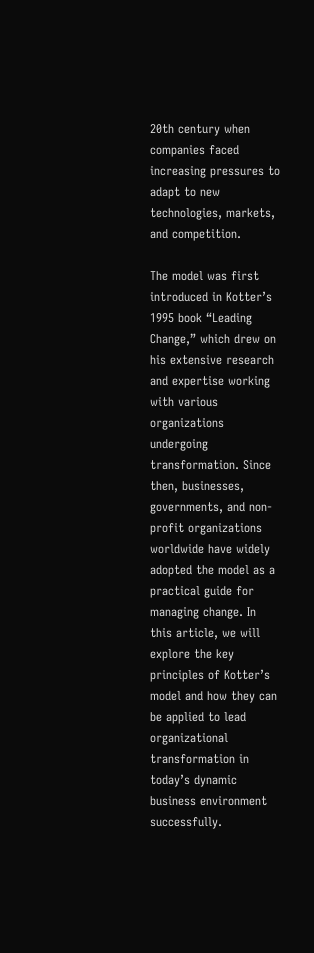20th century when companies faced increasing pressures to adapt to new technologies, markets, and competition.

The model was first introduced in Kotter’s 1995 book “Leading Change,” which drew on his extensive research and expertise working with various organizations undergoing transformation. Since then, businesses, governments, and non-profit organizations worldwide have widely adopted the model as a practical guide for managing change. In this article, we will explore the key principles of Kotter’s model and how they can be applied to lead organizational transformation in today’s dynamic business environment successfully.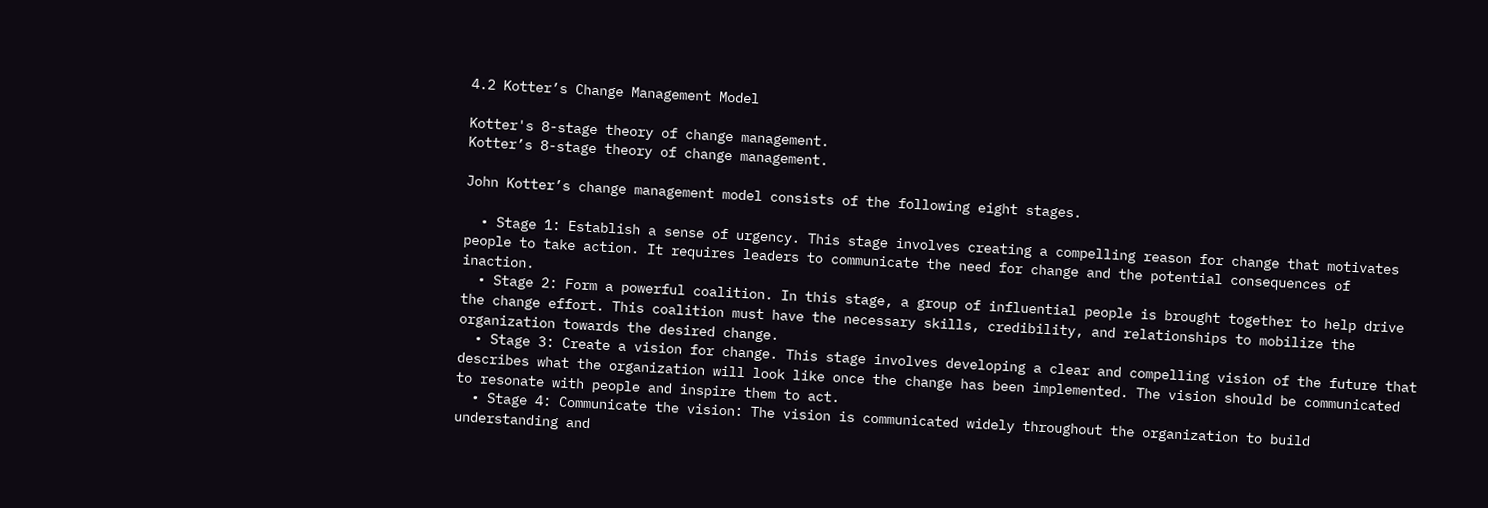4.2 Kotter’s Change Management Model

Kotter's 8-stage theory of change management.
Kotter’s 8-stage theory of change management.

John Kotter’s change management model consists of the following eight stages.

  • Stage 1: Establish a sense of urgency. This stage involves creating a compelling reason for change that motivates people to take action. It requires leaders to communicate the need for change and the potential consequences of inaction.
  • Stage 2: Form a powerful coalition. In this stage, a group of influential people is brought together to help drive the change effort. This coalition must have the necessary skills, credibility, and relationships to mobilize the organization towards the desired change.
  • Stage 3: Create a vision for change. This stage involves developing a clear and compelling vision of the future that describes what the organization will look like once the change has been implemented. The vision should be communicated to resonate with people and inspire them to act.
  • Stage 4: Communicate the vision: The vision is communicated widely throughout the organization to build understanding and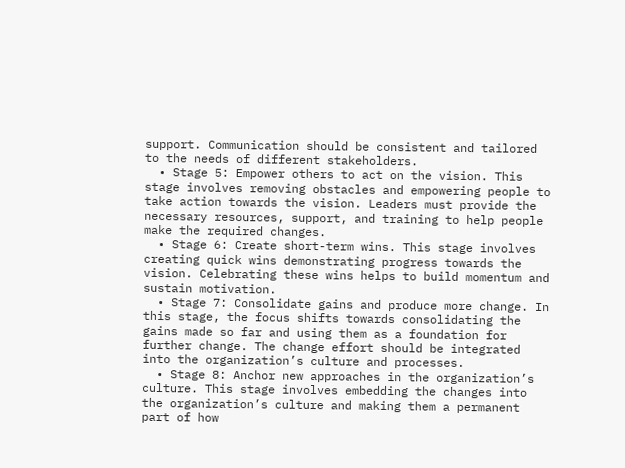support. Communication should be consistent and tailored to the needs of different stakeholders.
  • Stage 5: Empower others to act on the vision. This stage involves removing obstacles and empowering people to take action towards the vision. Leaders must provide the necessary resources, support, and training to help people make the required changes.
  • Stage 6: Create short-term wins. This stage involves creating quick wins demonstrating progress towards the vision. Celebrating these wins helps to build momentum and sustain motivation.
  • Stage 7: Consolidate gains and produce more change. In this stage, the focus shifts towards consolidating the gains made so far and using them as a foundation for further change. The change effort should be integrated into the organization’s culture and processes.
  • Stage 8: Anchor new approaches in the organization’s culture. This stage involves embedding the changes into the organization’s culture and making them a permanent part of how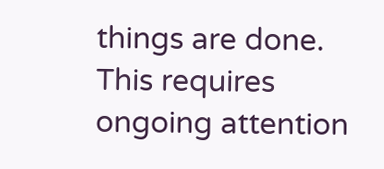things are done. This requires ongoing attention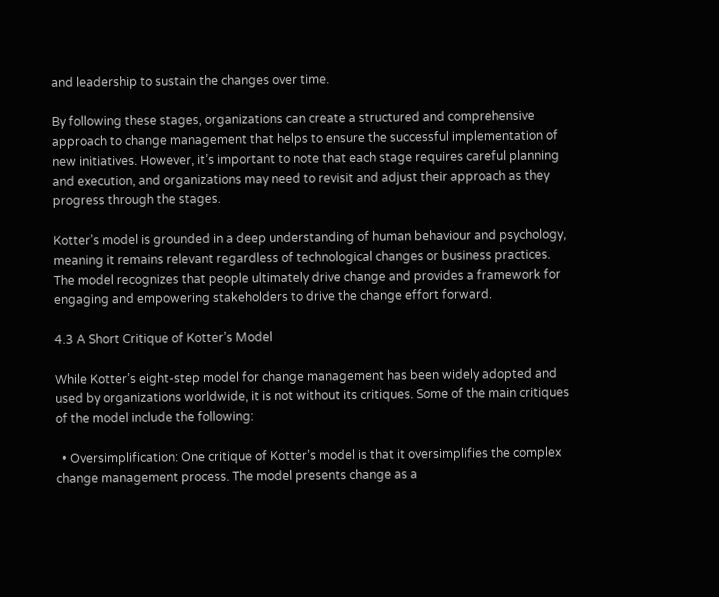and leadership to sustain the changes over time.

By following these stages, organizations can create a structured and comprehensive approach to change management that helps to ensure the successful implementation of new initiatives. However, it’s important to note that each stage requires careful planning and execution, and organizations may need to revisit and adjust their approach as they progress through the stages.

Kotter’s model is grounded in a deep understanding of human behaviour and psychology, meaning it remains relevant regardless of technological changes or business practices. The model recognizes that people ultimately drive change and provides a framework for engaging and empowering stakeholders to drive the change effort forward.

4.3 A Short Critique of Kotter’s Model

While Kotter’s eight-step model for change management has been widely adopted and used by organizations worldwide, it is not without its critiques. Some of the main critiques of the model include the following:

  • Oversimplification: One critique of Kotter’s model is that it oversimplifies the complex change management process. The model presents change as a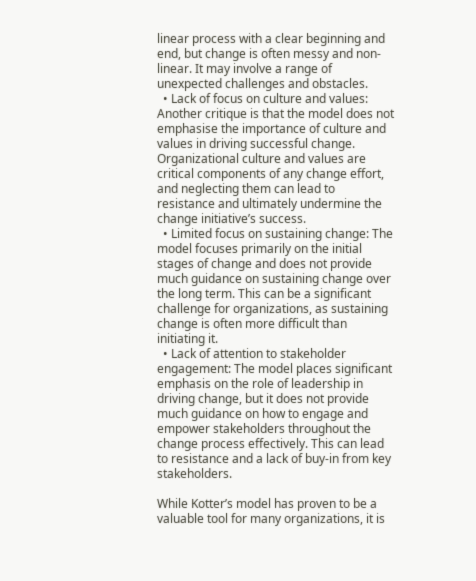linear process with a clear beginning and end, but change is often messy and non-linear. It may involve a range of unexpected challenges and obstacles.
  • Lack of focus on culture and values: Another critique is that the model does not emphasise the importance of culture and values in driving successful change. Organizational culture and values are critical components of any change effort, and neglecting them can lead to resistance and ultimately undermine the change initiative’s success.
  • Limited focus on sustaining change: The model focuses primarily on the initial stages of change and does not provide much guidance on sustaining change over the long term. This can be a significant challenge for organizations, as sustaining change is often more difficult than initiating it.
  • Lack of attention to stakeholder engagement: The model places significant emphasis on the role of leadership in driving change, but it does not provide much guidance on how to engage and empower stakeholders throughout the change process effectively. This can lead to resistance and a lack of buy-in from key stakeholders.

While Kotter’s model has proven to be a valuable tool for many organizations, it is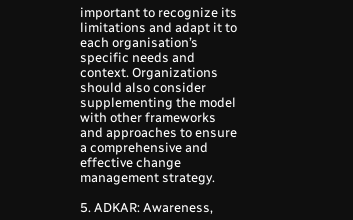important to recognize its limitations and adapt it to each organisation’s specific needs and context. Organizations should also consider supplementing the model with other frameworks and approaches to ensure a comprehensive and effective change management strategy.

5. ADKAR: Awareness,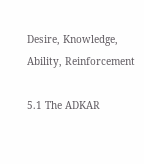Desire, Knowledge, Ability, Reinforcement

5.1 The ADKAR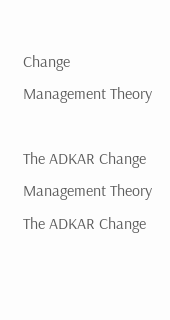Change Management Theory

The ADKAR Change Management Theory
The ADKAR Change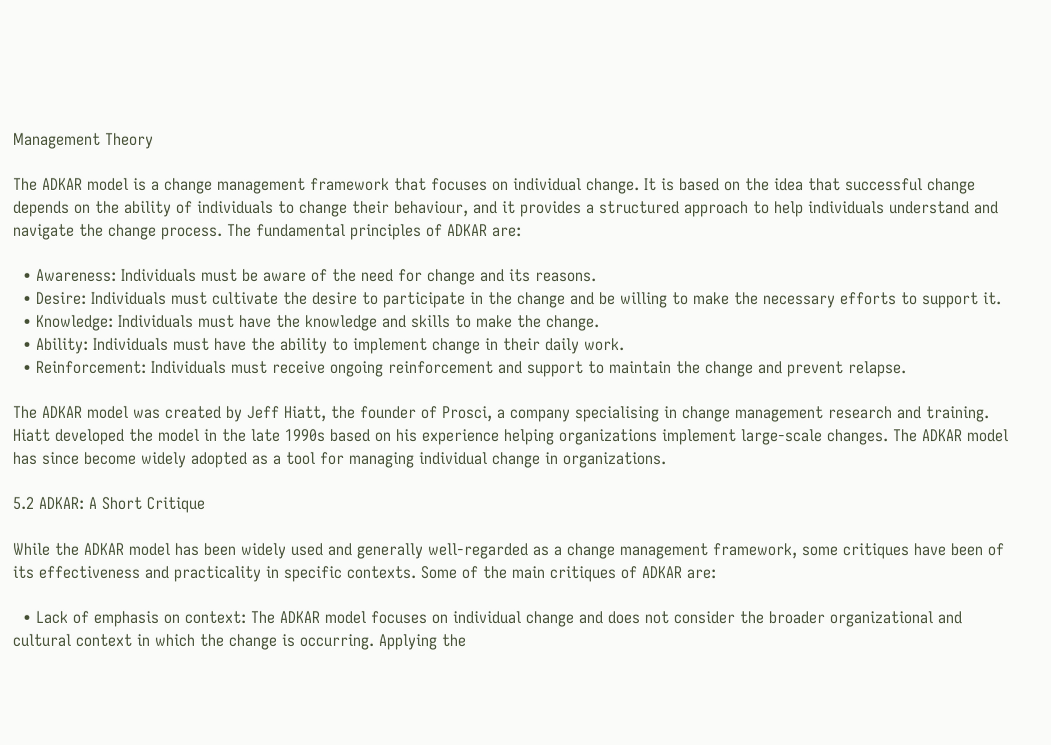Management Theory

The ADKAR model is a change management framework that focuses on individual change. It is based on the idea that successful change depends on the ability of individuals to change their behaviour, and it provides a structured approach to help individuals understand and navigate the change process. The fundamental principles of ADKAR are:

  • Awareness: Individuals must be aware of the need for change and its reasons.
  • Desire: Individuals must cultivate the desire to participate in the change and be willing to make the necessary efforts to support it.
  • Knowledge: Individuals must have the knowledge and skills to make the change.
  • Ability: Individuals must have the ability to implement change in their daily work.
  • Reinforcement: Individuals must receive ongoing reinforcement and support to maintain the change and prevent relapse.

The ADKAR model was created by Jeff Hiatt, the founder of Prosci, a company specialising in change management research and training. Hiatt developed the model in the late 1990s based on his experience helping organizations implement large-scale changes. The ADKAR model has since become widely adopted as a tool for managing individual change in organizations.

5.2 ADKAR: A Short Critique

While the ADKAR model has been widely used and generally well-regarded as a change management framework, some critiques have been of its effectiveness and practicality in specific contexts. Some of the main critiques of ADKAR are:

  • Lack of emphasis on context: The ADKAR model focuses on individual change and does not consider the broader organizational and cultural context in which the change is occurring. Applying the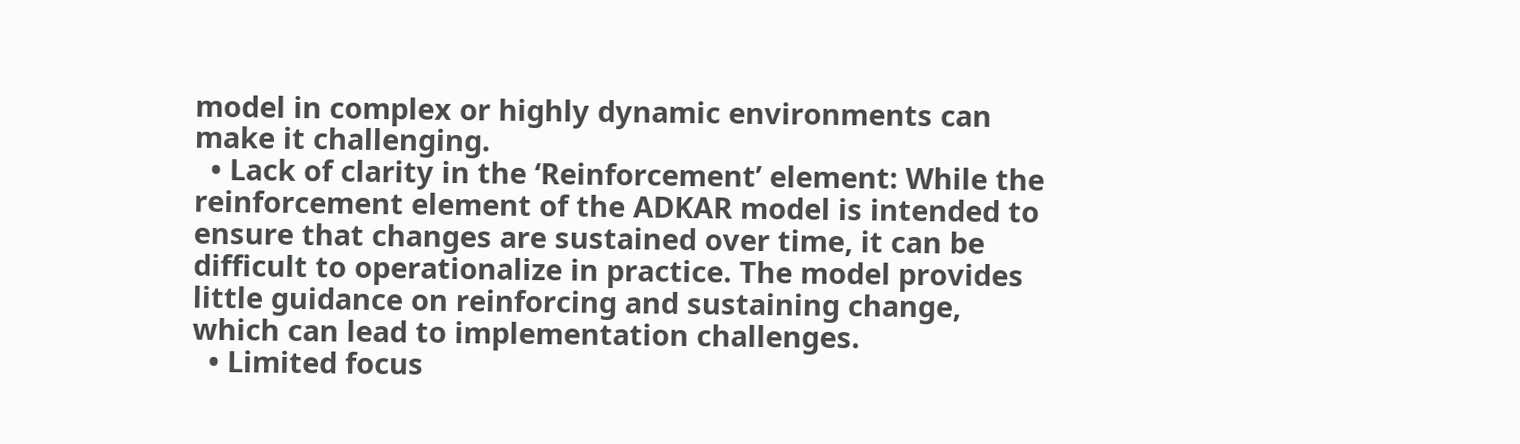model in complex or highly dynamic environments can make it challenging.
  • Lack of clarity in the ‘Reinforcement’ element: While the reinforcement element of the ADKAR model is intended to ensure that changes are sustained over time, it can be difficult to operationalize in practice. The model provides little guidance on reinforcing and sustaining change, which can lead to implementation challenges.
  • Limited focus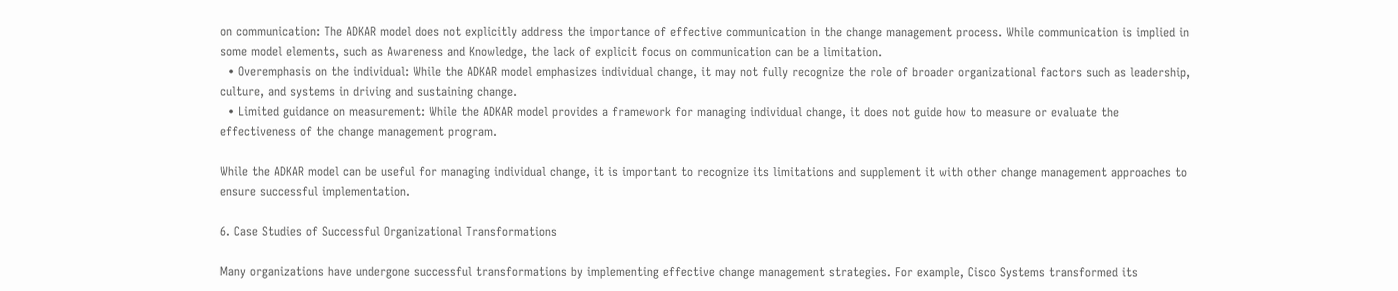on communication: The ADKAR model does not explicitly address the importance of effective communication in the change management process. While communication is implied in some model elements, such as Awareness and Knowledge, the lack of explicit focus on communication can be a limitation.
  • Overemphasis on the individual: While the ADKAR model emphasizes individual change, it may not fully recognize the role of broader organizational factors such as leadership, culture, and systems in driving and sustaining change.
  • Limited guidance on measurement: While the ADKAR model provides a framework for managing individual change, it does not guide how to measure or evaluate the effectiveness of the change management program.

While the ADKAR model can be useful for managing individual change, it is important to recognize its limitations and supplement it with other change management approaches to ensure successful implementation.

6. Case Studies of Successful Organizational Transformations

Many organizations have undergone successful transformations by implementing effective change management strategies. For example, Cisco Systems transformed its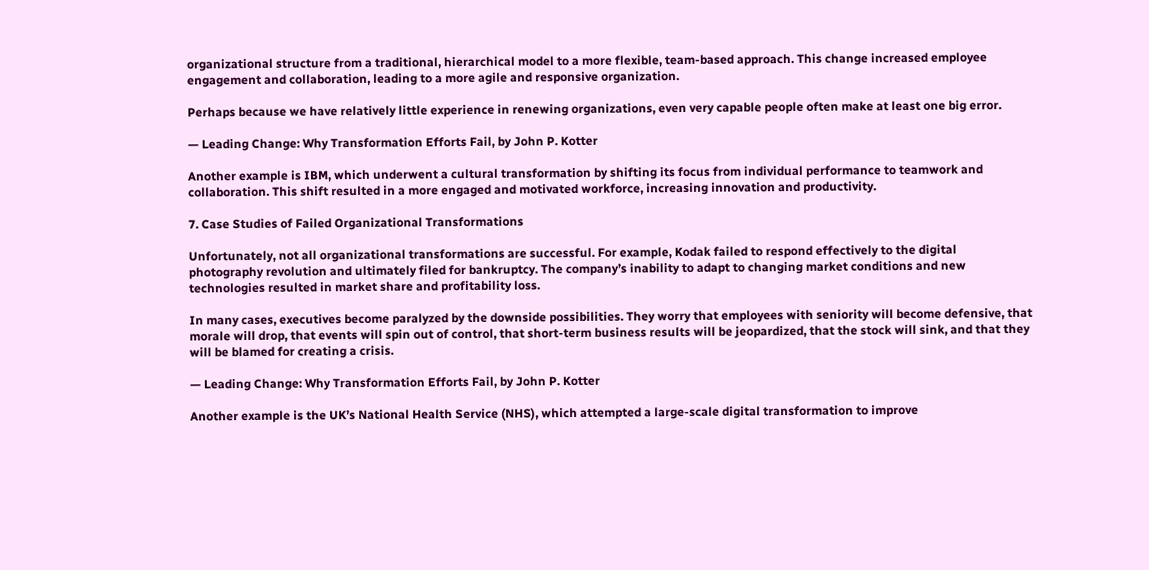organizational structure from a traditional, hierarchical model to a more flexible, team-based approach. This change increased employee engagement and collaboration, leading to a more agile and responsive organization.

Perhaps because we have relatively little experience in renewing organizations, even very capable people often make at least one big error.

— Leading Change: Why Transformation Efforts Fail, by John P. Kotter

Another example is IBM, which underwent a cultural transformation by shifting its focus from individual performance to teamwork and collaboration. This shift resulted in a more engaged and motivated workforce, increasing innovation and productivity.

7. Case Studies of Failed Organizational Transformations

Unfortunately, not all organizational transformations are successful. For example, Kodak failed to respond effectively to the digital photography revolution and ultimately filed for bankruptcy. The company’s inability to adapt to changing market conditions and new technologies resulted in market share and profitability loss.

In many cases, executives become paralyzed by the downside possibilities. They worry that employees with seniority will become defensive, that morale will drop, that events will spin out of control, that short-term business results will be jeopardized, that the stock will sink, and that they will be blamed for creating a crisis.

— Leading Change: Why Transformation Efforts Fail, by John P. Kotter

Another example is the UK’s National Health Service (NHS), which attempted a large-scale digital transformation to improve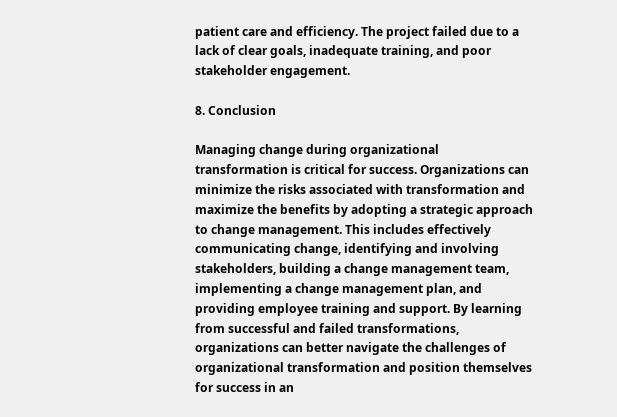patient care and efficiency. The project failed due to a lack of clear goals, inadequate training, and poor stakeholder engagement.

8. Conclusion

Managing change during organizational transformation is critical for success. Organizations can minimize the risks associated with transformation and maximize the benefits by adopting a strategic approach to change management. This includes effectively communicating change, identifying and involving stakeholders, building a change management team, implementing a change management plan, and providing employee training and support. By learning from successful and failed transformations, organizations can better navigate the challenges of organizational transformation and position themselves for success in an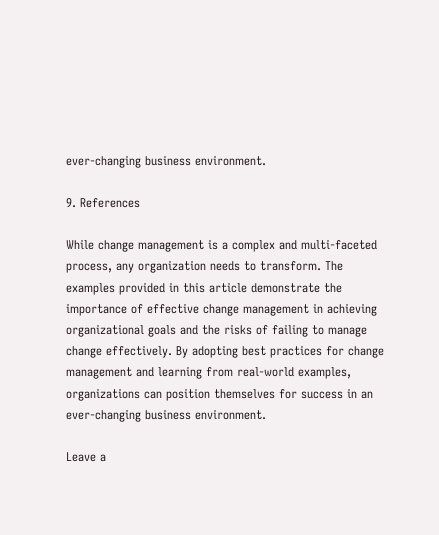ever-changing business environment.

9. References

While change management is a complex and multi-faceted process, any organization needs to transform. The examples provided in this article demonstrate the importance of effective change management in achieving organizational goals and the risks of failing to manage change effectively. By adopting best practices for change management and learning from real-world examples, organizations can position themselves for success in an ever-changing business environment.

Leave a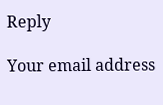Reply

Your email address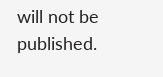will not be published.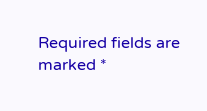Required fields are marked *